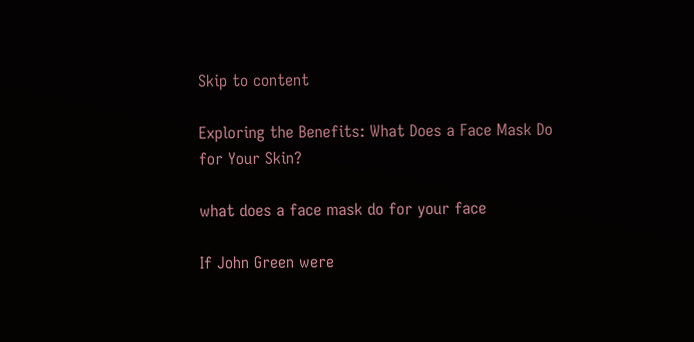Skip to content

Exploring the Benefits: What Does a Face Mask Do for Your Skin?

what does a face mask do for your face

If John Green were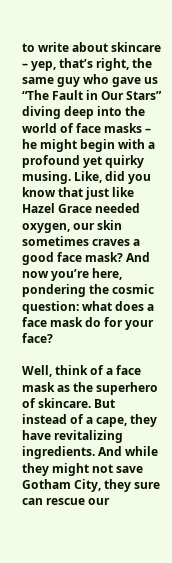to write about skincare – yep, that’s right, the same guy who gave us “The Fault in Our Stars” diving deep into the world of face masks – he might begin with a profound yet quirky musing. Like, did you know that just like Hazel Grace needed oxygen, our skin sometimes craves a good face mask? And now you’re here, pondering the cosmic question: what does a face mask do for your face?

Well, think of a face mask as the superhero of skincare. But instead of a cape, they have revitalizing ingredients. And while they might not save Gotham City, they sure can rescue our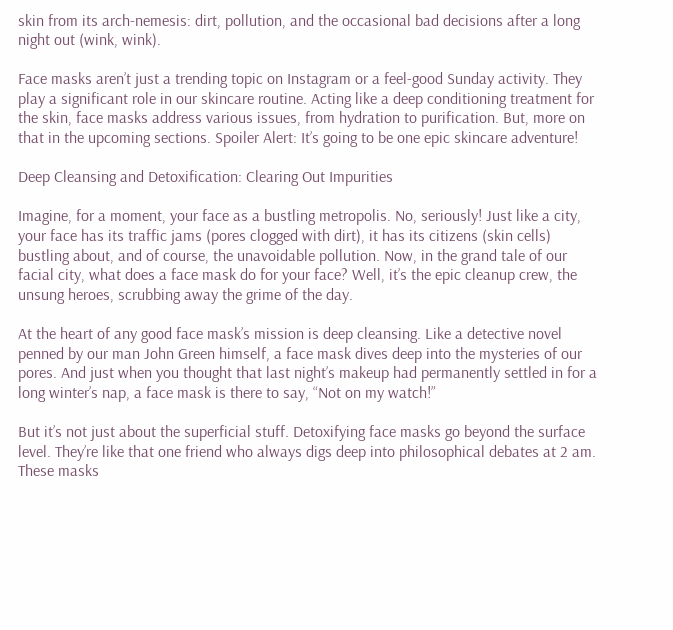skin from its arch-nemesis: dirt, pollution, and the occasional bad decisions after a long night out (wink, wink).

Face masks aren’t just a trending topic on Instagram or a feel-good Sunday activity. They play a significant role in our skincare routine. Acting like a deep conditioning treatment for the skin, face masks address various issues, from hydration to purification. But, more on that in the upcoming sections. Spoiler Alert: It’s going to be one epic skincare adventure!

Deep Cleansing and Detoxification: Clearing Out Impurities

Imagine, for a moment, your face as a bustling metropolis. No, seriously! Just like a city, your face has its traffic jams (pores clogged with dirt), it has its citizens (skin cells) bustling about, and of course, the unavoidable pollution. Now, in the grand tale of our facial city, what does a face mask do for your face? Well, it’s the epic cleanup crew, the unsung heroes, scrubbing away the grime of the day.

At the heart of any good face mask’s mission is deep cleansing. Like a detective novel penned by our man John Green himself, a face mask dives deep into the mysteries of our pores. And just when you thought that last night’s makeup had permanently settled in for a long winter’s nap, a face mask is there to say, “Not on my watch!”

But it’s not just about the superficial stuff. Detoxifying face masks go beyond the surface level. They’re like that one friend who always digs deep into philosophical debates at 2 am. These masks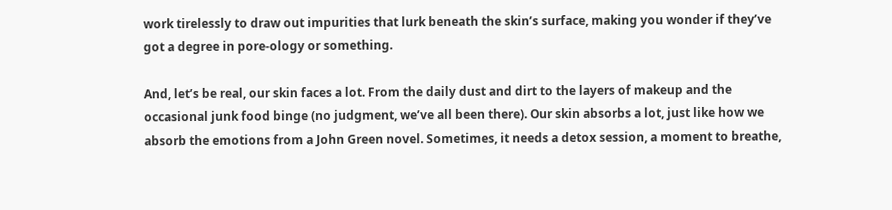work tirelessly to draw out impurities that lurk beneath the skin’s surface, making you wonder if they’ve got a degree in pore-ology or something.

And, let’s be real, our skin faces a lot. From the daily dust and dirt to the layers of makeup and the occasional junk food binge (no judgment, we’ve all been there). Our skin absorbs a lot, just like how we absorb the emotions from a John Green novel. Sometimes, it needs a detox session, a moment to breathe,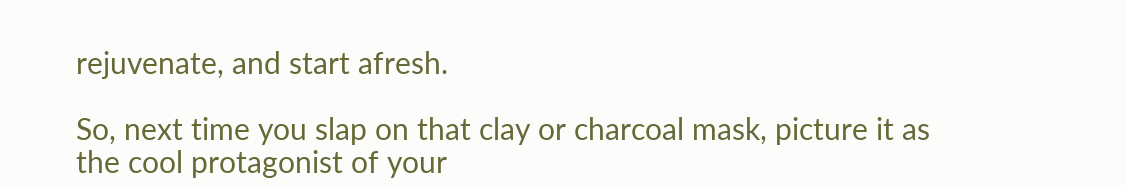rejuvenate, and start afresh.

So, next time you slap on that clay or charcoal mask, picture it as the cool protagonist of your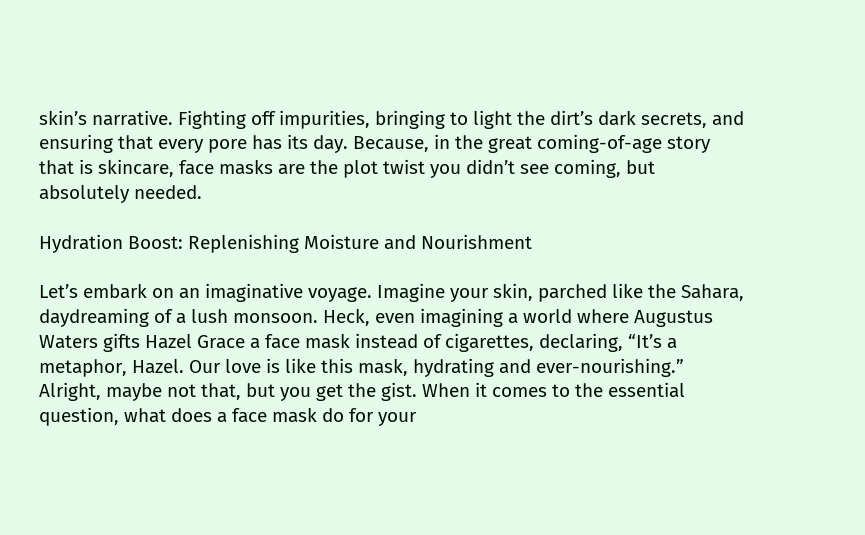skin’s narrative. Fighting off impurities, bringing to light the dirt’s dark secrets, and ensuring that every pore has its day. Because, in the great coming-of-age story that is skincare, face masks are the plot twist you didn’t see coming, but absolutely needed.

Hydration Boost: Replenishing Moisture and Nourishment

Let’s embark on an imaginative voyage. Imagine your skin, parched like the Sahara, daydreaming of a lush monsoon. Heck, even imagining a world where Augustus Waters gifts Hazel Grace a face mask instead of cigarettes, declaring, “It’s a metaphor, Hazel. Our love is like this mask, hydrating and ever-nourishing.” Alright, maybe not that, but you get the gist. When it comes to the essential question, what does a face mask do for your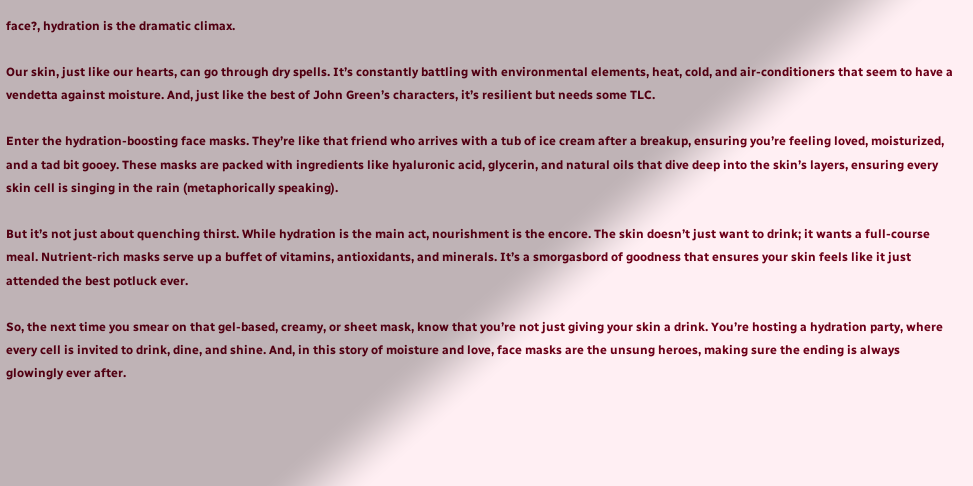face?, hydration is the dramatic climax.

Our skin, just like our hearts, can go through dry spells. It’s constantly battling with environmental elements, heat, cold, and air-conditioners that seem to have a vendetta against moisture. And, just like the best of John Green’s characters, it’s resilient but needs some TLC.

Enter the hydration-boosting face masks. They’re like that friend who arrives with a tub of ice cream after a breakup, ensuring you’re feeling loved, moisturized, and a tad bit gooey. These masks are packed with ingredients like hyaluronic acid, glycerin, and natural oils that dive deep into the skin’s layers, ensuring every skin cell is singing in the rain (metaphorically speaking).

But it’s not just about quenching thirst. While hydration is the main act, nourishment is the encore. The skin doesn’t just want to drink; it wants a full-course meal. Nutrient-rich masks serve up a buffet of vitamins, antioxidants, and minerals. It’s a smorgasbord of goodness that ensures your skin feels like it just attended the best potluck ever.

So, the next time you smear on that gel-based, creamy, or sheet mask, know that you’re not just giving your skin a drink. You’re hosting a hydration party, where every cell is invited to drink, dine, and shine. And, in this story of moisture and love, face masks are the unsung heroes, making sure the ending is always glowingly ever after.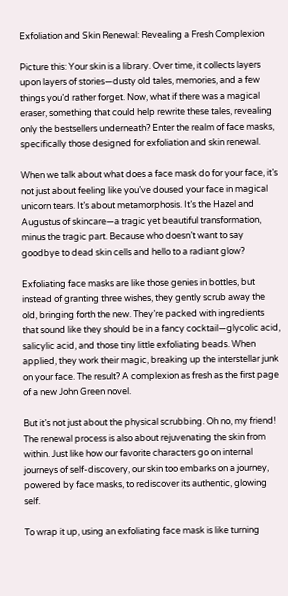Exfoliation and Skin Renewal: Revealing a Fresh Complexion

Picture this: Your skin is a library. Over time, it collects layers upon layers of stories—dusty old tales, memories, and a few things you’d rather forget. Now, what if there was a magical eraser, something that could help rewrite these tales, revealing only the bestsellers underneath? Enter the realm of face masks, specifically those designed for exfoliation and skin renewal.

When we talk about what does a face mask do for your face, it’s not just about feeling like you’ve doused your face in magical unicorn tears. It’s about metamorphosis. It’s the Hazel and Augustus of skincare—a tragic yet beautiful transformation, minus the tragic part. Because who doesn’t want to say goodbye to dead skin cells and hello to a radiant glow?

Exfoliating face masks are like those genies in bottles, but instead of granting three wishes, they gently scrub away the old, bringing forth the new. They’re packed with ingredients that sound like they should be in a fancy cocktail—glycolic acid, salicylic acid, and those tiny little exfoliating beads. When applied, they work their magic, breaking up the interstellar junk on your face. The result? A complexion as fresh as the first page of a new John Green novel.

But it’s not just about the physical scrubbing. Oh no, my friend! The renewal process is also about rejuvenating the skin from within. Just like how our favorite characters go on internal journeys of self-discovery, our skin too embarks on a journey, powered by face masks, to rediscover its authentic, glowing self.

To wrap it up, using an exfoliating face mask is like turning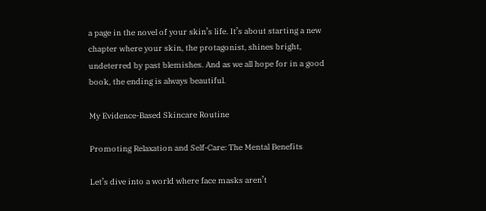a page in the novel of your skin’s life. It’s about starting a new chapter where your skin, the protagonist, shines bright, undeterred by past blemishes. And as we all hope for in a good book, the ending is always beautiful.

My Evidence-Based Skincare Routine

Promoting Relaxation and Self-Care: The Mental Benefits

Let’s dive into a world where face masks aren’t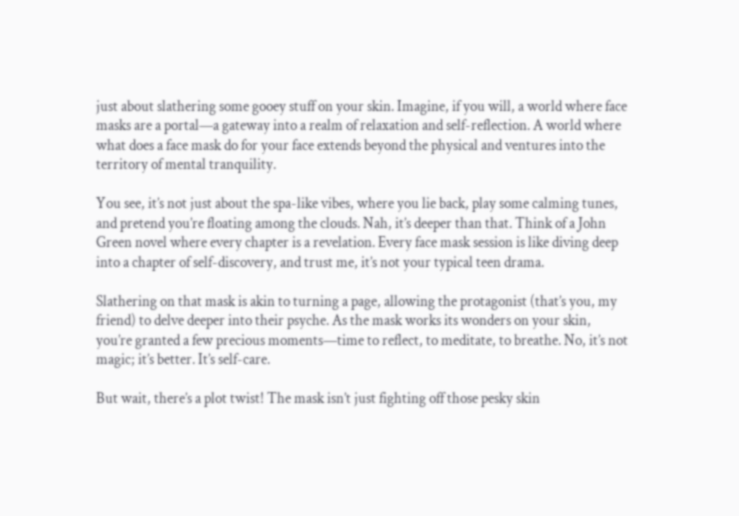just about slathering some gooey stuff on your skin. Imagine, if you will, a world where face masks are a portal—a gateway into a realm of relaxation and self-reflection. A world where what does a face mask do for your face extends beyond the physical and ventures into the territory of mental tranquility.

You see, it’s not just about the spa-like vibes, where you lie back, play some calming tunes, and pretend you’re floating among the clouds. Nah, it’s deeper than that. Think of a John Green novel where every chapter is a revelation. Every face mask session is like diving deep into a chapter of self-discovery, and trust me, it’s not your typical teen drama.

Slathering on that mask is akin to turning a page, allowing the protagonist (that’s you, my friend) to delve deeper into their psyche. As the mask works its wonders on your skin, you’re granted a few precious moments—time to reflect, to meditate, to breathe. No, it’s not magic; it’s better. It’s self-care.

But wait, there’s a plot twist! The mask isn’t just fighting off those pesky skin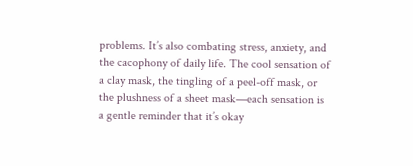problems. It’s also combating stress, anxiety, and the cacophony of daily life. The cool sensation of a clay mask, the tingling of a peel-off mask, or the plushness of a sheet mask—each sensation is a gentle reminder that it’s okay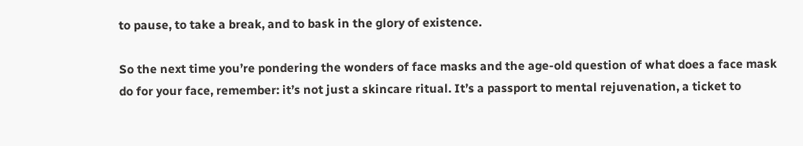to pause, to take a break, and to bask in the glory of existence.

So the next time you’re pondering the wonders of face masks and the age-old question of what does a face mask do for your face, remember: it’s not just a skincare ritual. It’s a passport to mental rejuvenation, a ticket to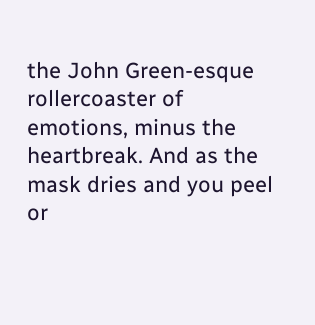the John Green-esque rollercoaster of emotions, minus the heartbreak. And as the mask dries and you peel or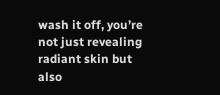wash it off, you’re not just revealing radiant skin but also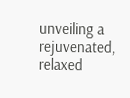unveiling a rejuvenated, relaxed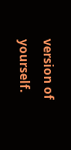version of yourself.